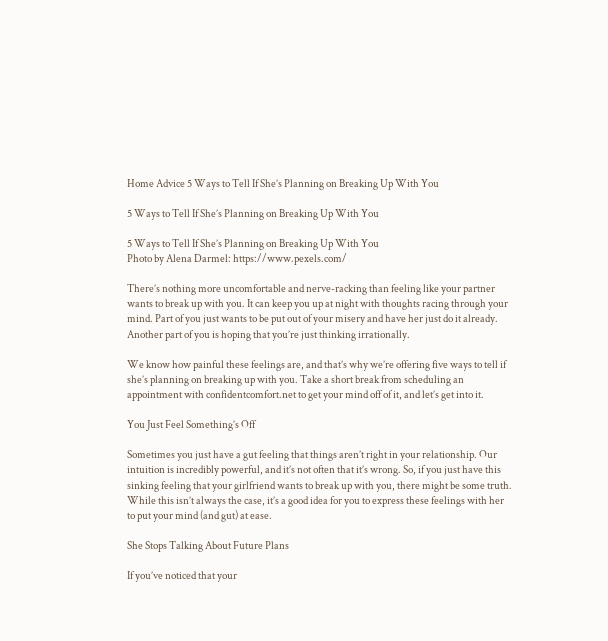Home Advice 5 Ways to Tell If She’s Planning on Breaking Up With You

5 Ways to Tell If She’s Planning on Breaking Up With You

5 Ways to Tell If She’s Planning on Breaking Up With You
Photo by Alena Darmel: https://www.pexels.com/

There’s nothing more uncomfortable and nerve-racking than feeling like your partner wants to break up with you. It can keep you up at night with thoughts racing through your mind. Part of you just wants to be put out of your misery and have her just do it already. Another part of you is hoping that you’re just thinking irrationally.

We know how painful these feelings are, and that’s why we’re offering five ways to tell if she’s planning on breaking up with you. Take a short break from scheduling an appointment with confidentcomfort.net to get your mind off of it, and let’s get into it.

You Just Feel Something’s Off

Sometimes you just have a gut feeling that things aren’t right in your relationship. Our intuition is incredibly powerful, and it’s not often that it’s wrong. So, if you just have this sinking feeling that your girlfriend wants to break up with you, there might be some truth. While this isn’t always the case, it’s a good idea for you to express these feelings with her to put your mind (and gut) at ease.

She Stops Talking About Future Plans

If you’ve noticed that your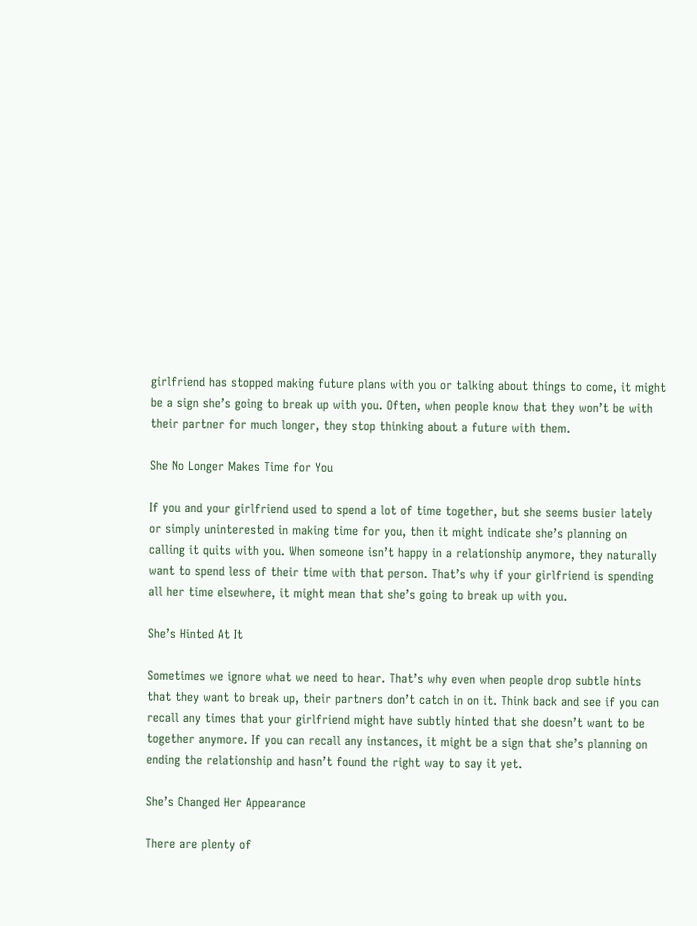girlfriend has stopped making future plans with you or talking about things to come, it might be a sign she’s going to break up with you. Often, when people know that they won’t be with their partner for much longer, they stop thinking about a future with them.

She No Longer Makes Time for You

If you and your girlfriend used to spend a lot of time together, but she seems busier lately or simply uninterested in making time for you, then it might indicate she’s planning on calling it quits with you. When someone isn’t happy in a relationship anymore, they naturally want to spend less of their time with that person. That’s why if your girlfriend is spending all her time elsewhere, it might mean that she’s going to break up with you.

She’s Hinted At It

Sometimes we ignore what we need to hear. That’s why even when people drop subtle hints that they want to break up, their partners don’t catch in on it. Think back and see if you can recall any times that your girlfriend might have subtly hinted that she doesn’t want to be together anymore. If you can recall any instances, it might be a sign that she’s planning on ending the relationship and hasn’t found the right way to say it yet.

She’s Changed Her Appearance

There are plenty of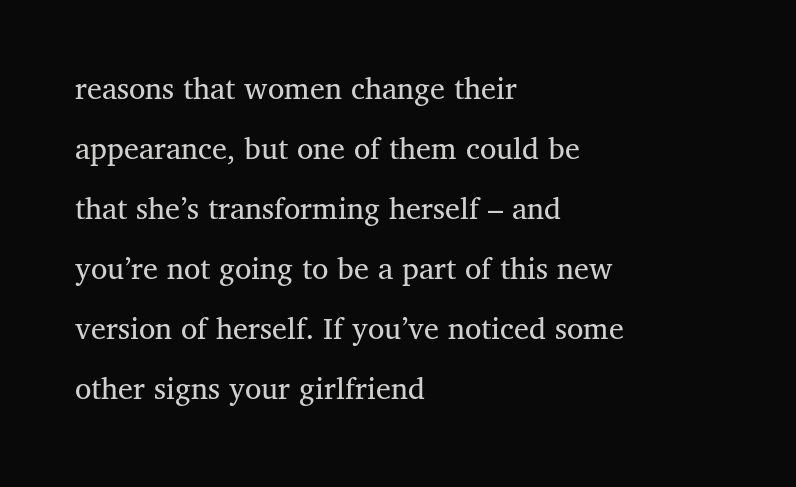reasons that women change their appearance, but one of them could be that she’s transforming herself – and you’re not going to be a part of this new version of herself. If you’ve noticed some other signs your girlfriend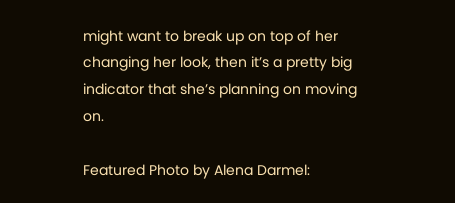might want to break up on top of her changing her look, then it’s a pretty big indicator that she’s planning on moving on.

Featured Photo by Alena Darmel: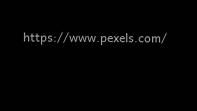https://www.pexels.com/